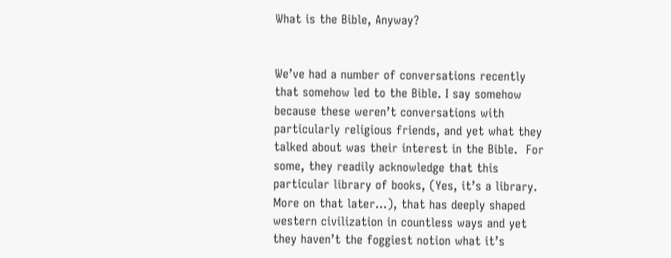What is the Bible, Anyway?


We’ve had a number of conversations recently that somehow led to the Bible. I say somehow because these weren’t conversations with particularly religious friends, and yet what they talked about was their interest in the Bible.  For some, they readily acknowledge that this particular library of books, (Yes, it’s a library. More on that later…), that has deeply shaped western civilization in countless ways and yet they haven’t the foggiest notion what it’s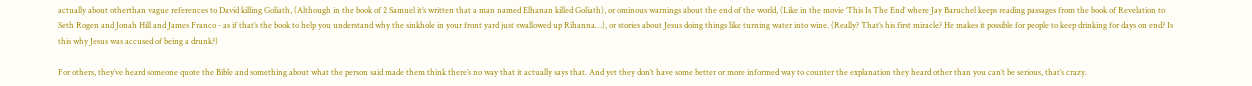actually about otherthan vague references to David killing Goliath, (Although in the book of 2 Samuel it’s written that a man named Elhanan killed Goliath), or ominous warnings about the end of the world, (Like in the movie ‘This Is The End’ where Jay Baruchel keeps reading passages from the book of Revelation to Seth Rogen and Jonah Hill and James Franco - as if that’s the book to help you understand why the sinkhole in your front yard just swallowed up Rihanna…), or stories about Jesus doing things like turning water into wine. (Really? That’s his first miracle? He makes it possible for people to keep drinking for days on end? Is this why Jesus was accused of being a drunk?)

For others, they’ve heard someone quote the Bible and something about what the person said made them think there’s no way that it actually says that. And yet they don’t have some better or more informed way to counter the explanation they heard other than you can’t be serious, that’s crazy.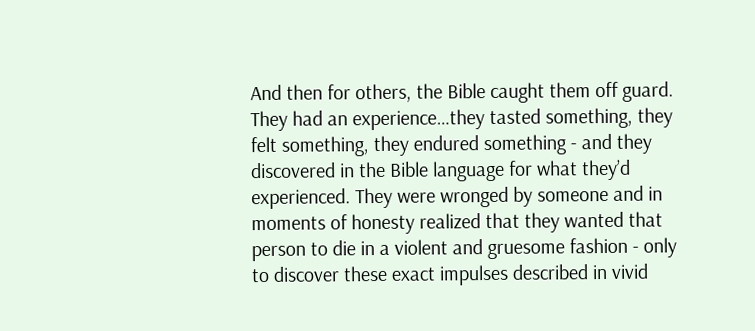And then for others, the Bible caught them off guard. They had an experience…they tasted something, they felt something, they endured something - and they discovered in the Bible language for what they’d experienced. They were wronged by someone and in moments of honesty realized that they wanted that person to die in a violent and gruesome fashion - only to discover these exact impulses described in vivid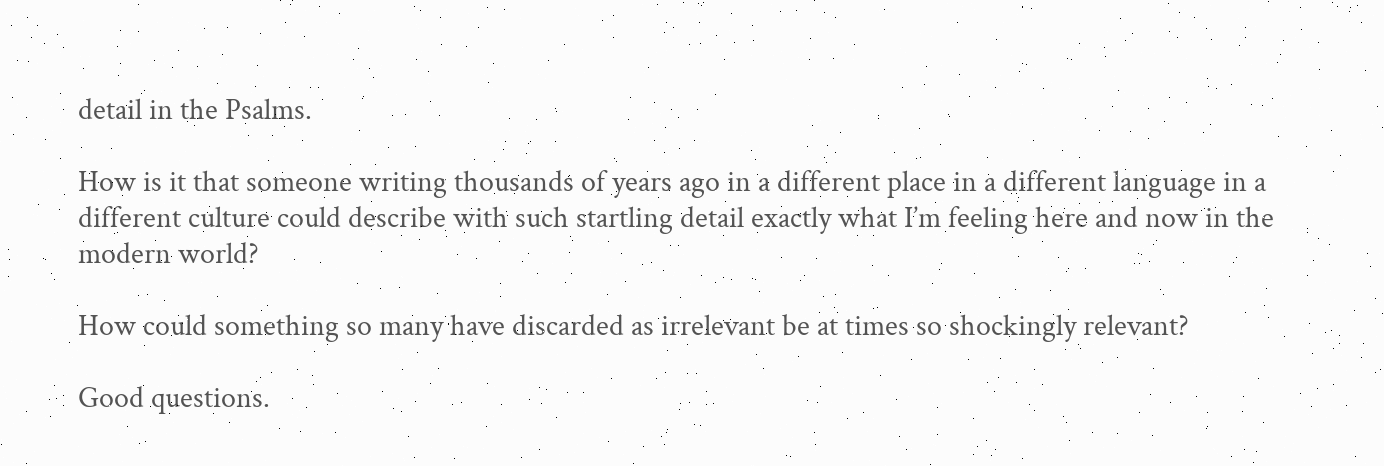detail in the Psalms.

How is it that someone writing thousands of years ago in a different place in a different language in a different culture could describe with such startling detail exactly what I’m feeling here and now in the modern world?

How could something so many have discarded as irrelevant be at times so shockingly relevant?

Good questions.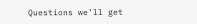Questions we’ll get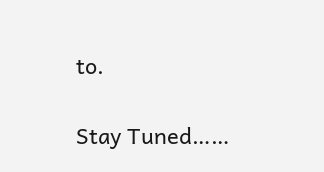to.

Stay Tuned……